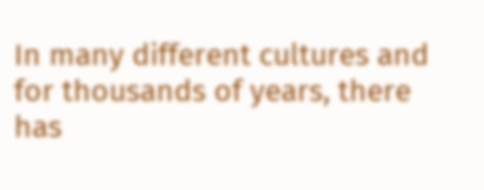In many different cultures and for thousands of years, there
has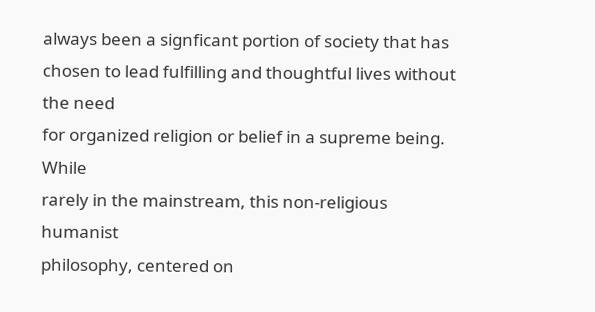always been a signficant portion of society that has
chosen to lead fulfilling and thoughtful lives without the need
for organized religion or belief in a supreme being. While
rarely in the mainstream, this non-religious humanist
philosophy, centered on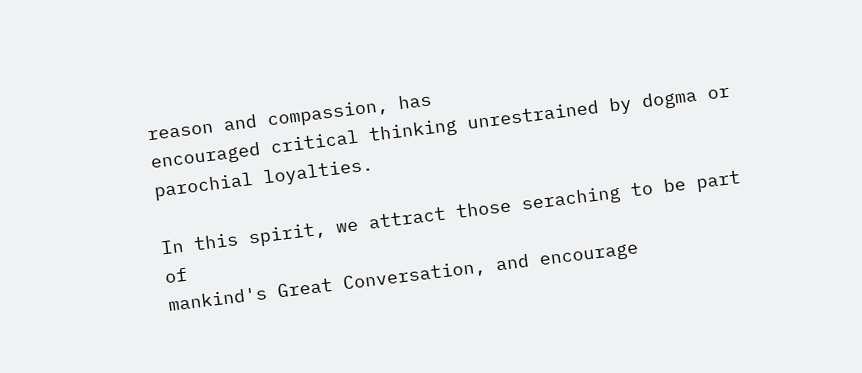reason and compassion, has
encouraged critical thinking unrestrained by dogma or
parochial loyalties.

In this spirit, we attract those seraching to be part of
mankind's Great Conversation, and encourage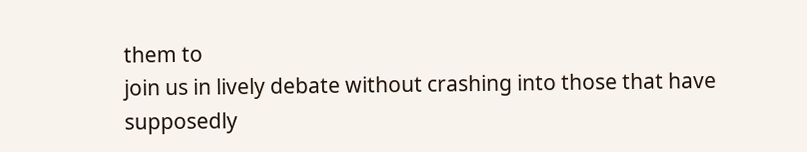them to
join us in lively debate without crashing into those that have
supposedly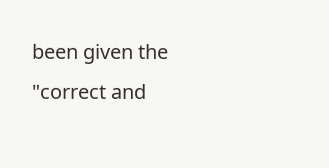been given the "correct and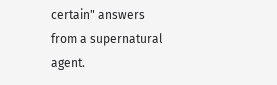certain" answers
from a supernatural agent.